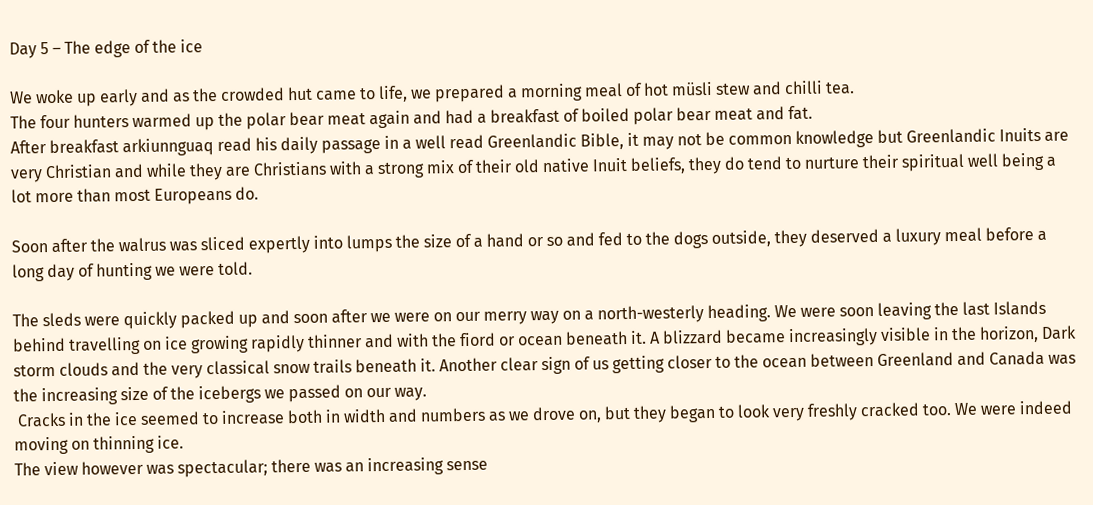Day 5 – The edge of the ice

We woke up early and as the crowded hut came to life, we prepared a morning meal of hot müsli stew and chilli tea.
The four hunters warmed up the polar bear meat again and had a breakfast of boiled polar bear meat and fat.
After breakfast arkiunnguaq read his daily passage in a well read Greenlandic Bible, it may not be common knowledge but Greenlandic Inuits are very Christian and while they are Christians with a strong mix of their old native Inuit beliefs, they do tend to nurture their spiritual well being a lot more than most Europeans do.

Soon after the walrus was sliced expertly into lumps the size of a hand or so and fed to the dogs outside, they deserved a luxury meal before a long day of hunting we were told.

The sleds were quickly packed up and soon after we were on our merry way on a north-westerly heading. We were soon leaving the last Islands behind travelling on ice growing rapidly thinner and with the fiord or ocean beneath it. A blizzard became increasingly visible in the horizon, Dark storm clouds and the very classical snow trails beneath it. Another clear sign of us getting closer to the ocean between Greenland and Canada was the increasing size of the icebergs we passed on our way.
 Cracks in the ice seemed to increase both in width and numbers as we drove on, but they began to look very freshly cracked too. We were indeed moving on thinning ice.
The view however was spectacular; there was an increasing sense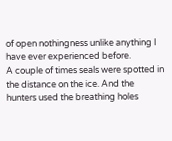of open nothingness unlike anything I have ever experienced before.
A couple of times seals were spotted in the distance on the ice. And the hunters used the breathing holes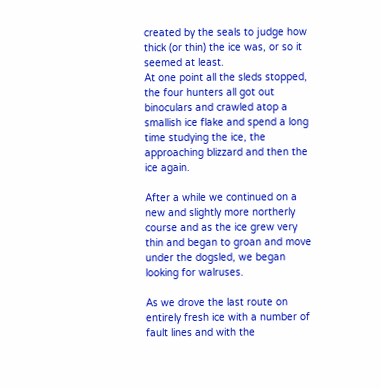created by the seals to judge how thick (or thin) the ice was, or so it seemed at least.
At one point all the sleds stopped, the four hunters all got out binoculars and crawled atop a smallish ice flake and spend a long time studying the ice, the approaching blizzard and then the ice again.

After a while we continued on a new and slightly more northerly course and as the ice grew very thin and began to groan and move under the dogsled, we began looking for walruses.

As we drove the last route on entirely fresh ice with a number of fault lines and with the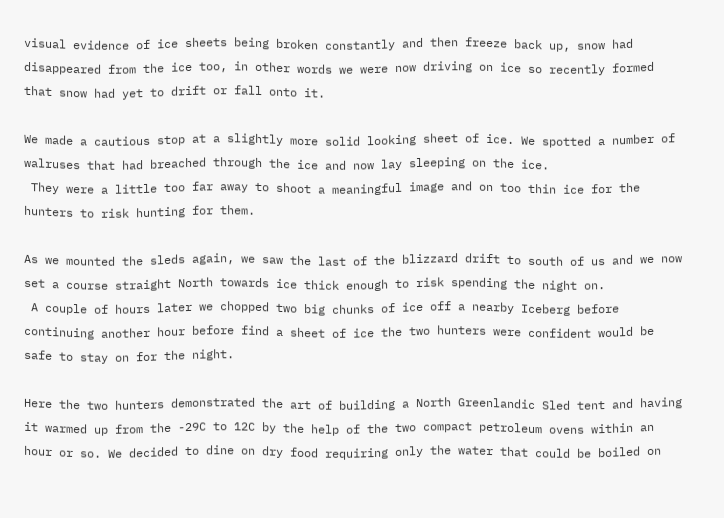visual evidence of ice sheets being broken constantly and then freeze back up, snow had disappeared from the ice too, in other words we were now driving on ice so recently formed that snow had yet to drift or fall onto it.

We made a cautious stop at a slightly more solid looking sheet of ice. We spotted a number of walruses that had breached through the ice and now lay sleeping on the ice.
 They were a little too far away to shoot a meaningful image and on too thin ice for the hunters to risk hunting for them.

As we mounted the sleds again, we saw the last of the blizzard drift to south of us and we now set a course straight North towards ice thick enough to risk spending the night on.
 A couple of hours later we chopped two big chunks of ice off a nearby Iceberg before continuing another hour before find a sheet of ice the two hunters were confident would be safe to stay on for the night.

Here the two hunters demonstrated the art of building a North Greenlandic Sled tent and having it warmed up from the -29C to 12C by the help of the two compact petroleum ovens within an hour or so. We decided to dine on dry food requiring only the water that could be boiled on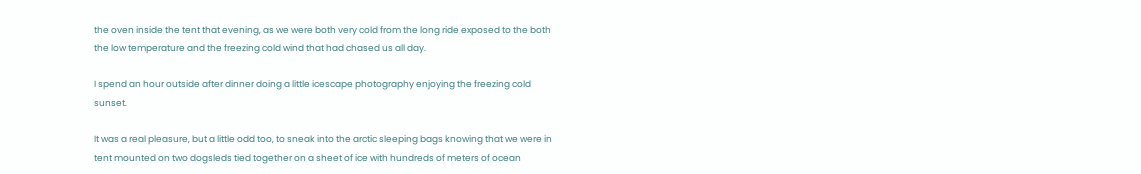the oven inside the tent that evening, as we were both very cold from the long ride exposed to the both the low temperature and the freezing cold wind that had chased us all day.

I spend an hour outside after dinner doing a little icescape photography enjoying the freezing cold sunset.

It was a real pleasure, but a little odd too, to sneak into the arctic sleeping bags knowing that we were in tent mounted on two dogsleds tied together on a sheet of ice with hundreds of meters of ocean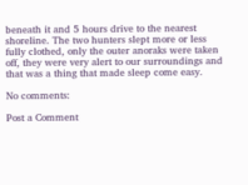beneath it and 5 hours drive to the nearest shoreline. The two hunters slept more or less fully clothed, only the outer anoraks were taken off, they were very alert to our surroundings and that was a thing that made sleep come easy.

No comments:

Post a Comment